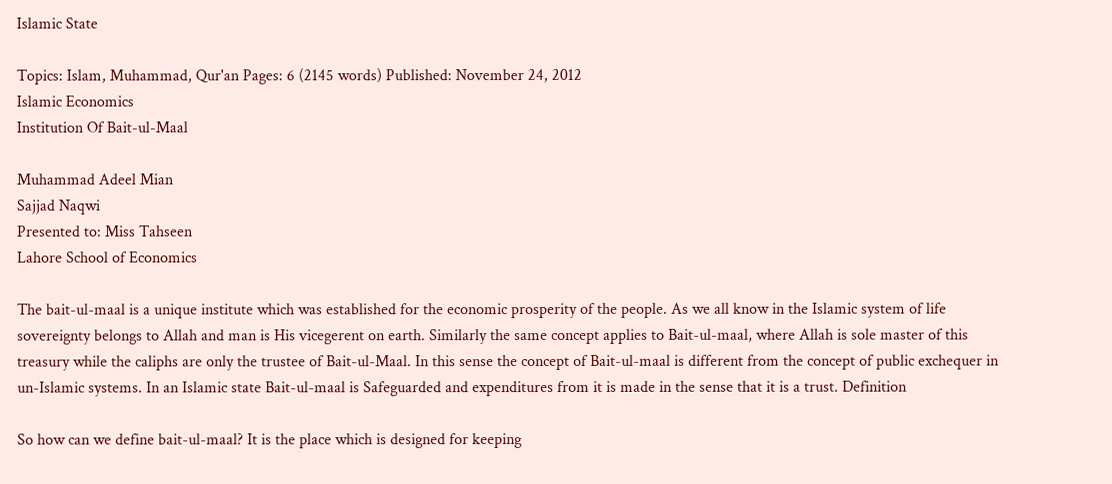Islamic State

Topics: Islam, Muhammad, Qur'an Pages: 6 (2145 words) Published: November 24, 2012
Islamic Economics
Institution Of Bait-ul-Maal

Muhammad Adeel Mian
Sajjad Naqwi
Presented to: Miss Tahseen
Lahore School of Economics

The bait-ul-maal is a unique institute which was established for the economic prosperity of the people. As we all know in the Islamic system of life sovereignty belongs to Allah and man is His vicegerent on earth. Similarly the same concept applies to Bait-ul-maal, where Allah is sole master of this treasury while the caliphs are only the trustee of Bait-ul-Maal. In this sense the concept of Bait-ul-maal is different from the concept of public exchequer in un-Islamic systems. In an Islamic state Bait-ul-maal is Safeguarded and expenditures from it is made in the sense that it is a trust. Definition

So how can we define bait-ul-maal? It is the place which is designed for keeping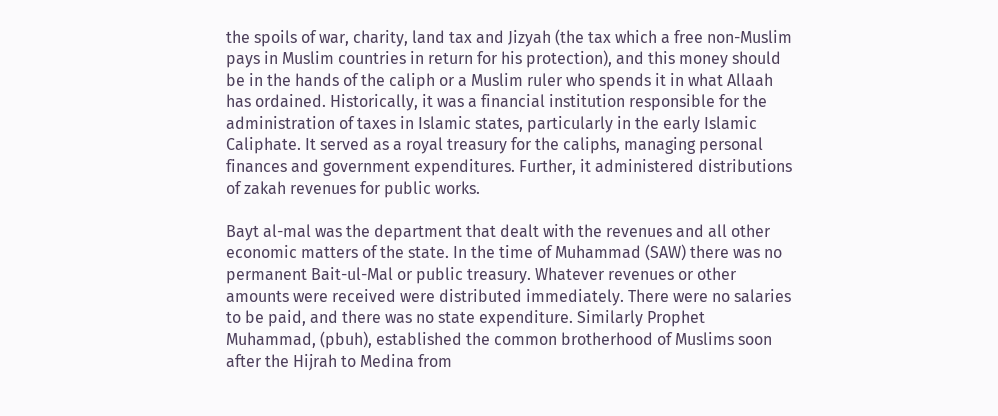the spoils of war, charity, land tax and Jizyah (the tax which a free non-Muslim pays in Muslim countries in return for his protection), and this money should be in the hands of the caliph or a Muslim ruler who spends it in what Allaah has ordained. Historically, it was a financial institution responsible for the administration of taxes in Islamic states, particularly in the early Islamic Caliphate. It served as a royal treasury for the caliphs, managing personal finances and government expenditures. Further, it administered distributions of zakah revenues for public works.

Bayt al-mal was the department that dealt with the revenues and all other economic matters of the state. In the time of Muhammad (SAW) there was no permanent Bait-ul-Mal or public treasury. Whatever revenues or other amounts were received were distributed immediately. There were no salaries to be paid, and there was no state expenditure. Similarly Prophet Muhammad, (pbuh), established the common brotherhood of Muslims soon after the Hijrah to Medina from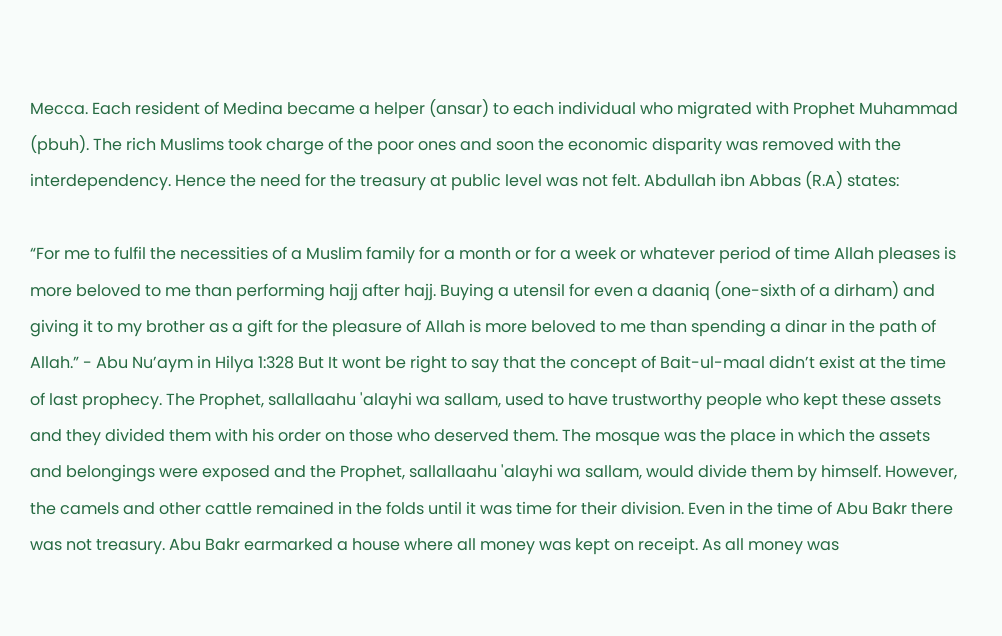Mecca. Each resident of Medina became a helper (ansar) to each individual who migrated with Prophet Muhammad (pbuh). The rich Muslims took charge of the poor ones and soon the economic disparity was removed with the interdependency. Hence the need for the treasury at public level was not felt. Abdullah ibn Abbas (R.A) states:

“For me to fulfil the necessities of a Muslim family for a month or for a week or whatever period of time Allah pleases is more beloved to me than performing hajj after hajj. Buying a utensil for even a daaniq (one-sixth of a dirham) and giving it to my brother as a gift for the pleasure of Allah is more beloved to me than spending a dinar in the path of Allah.” - Abu Nu’aym in Hilya 1:328 But It wont be right to say that the concept of Bait-ul-maal didn’t exist at the time of last prophecy. The Prophet, sallallaahu 'alayhi wa sallam, used to have trustworthy people who kept these assets and they divided them with his order on those who deserved them. The mosque was the place in which the assets and belongings were exposed and the Prophet, sallallaahu 'alayhi wa sallam, would divide them by himself. However, the camels and other cattle remained in the folds until it was time for their division. Even in the time of Abu Bakr there was not treasury. Abu Bakr earmarked a house where all money was kept on receipt. As all money was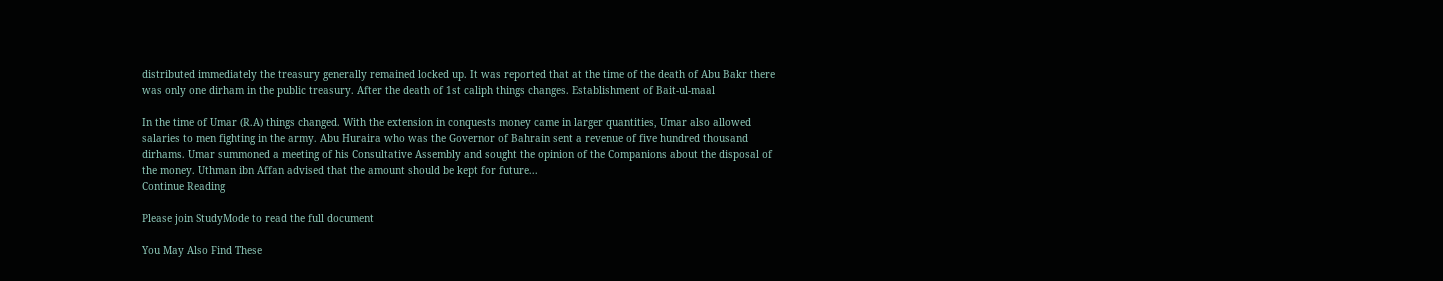distributed immediately the treasury generally remained locked up. It was reported that at the time of the death of Abu Bakr there was only one dirham in the public treasury. After the death of 1st caliph things changes. Establishment of Bait-ul-maal

In the time of Umar (R.A) things changed. With the extension in conquests money came in larger quantities, Umar also allowed salaries to men fighting in the army. Abu Huraira who was the Governor of Bahrain sent a revenue of five hundred thousand dirhams. Umar summoned a meeting of his Consultative Assembly and sought the opinion of the Companions about the disposal of the money. Uthman ibn Affan advised that the amount should be kept for future...
Continue Reading

Please join StudyMode to read the full document

You May Also Find These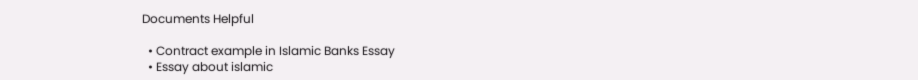Documents Helpful

  • Contract example in Islamic Banks Essay
  • Essay about islamic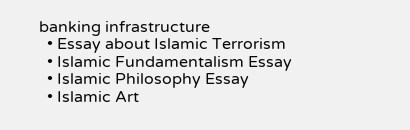banking infrastructure
  • Essay about Islamic Terrorism
  • Islamic Fundamentalism Essay
  • Islamic Philosophy Essay
  • Islamic Art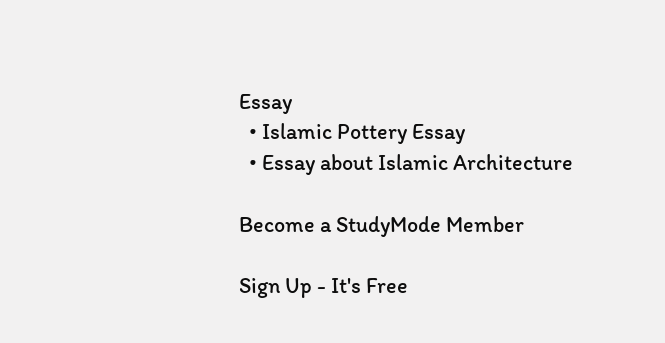Essay
  • Islamic Pottery Essay
  • Essay about Islamic Architecture

Become a StudyMode Member

Sign Up - It's Free